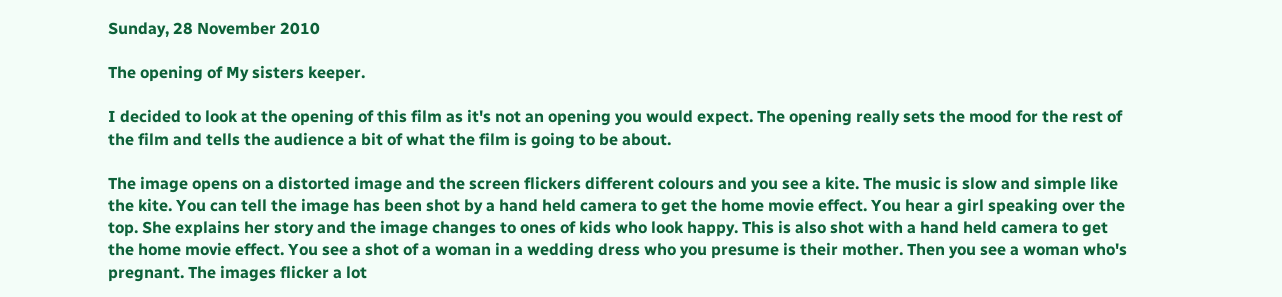Sunday, 28 November 2010

The opening of My sisters keeper.

I decided to look at the opening of this film as it's not an opening you would expect. The opening really sets the mood for the rest of the film and tells the audience a bit of what the film is going to be about.

The image opens on a distorted image and the screen flickers different colours and you see a kite. The music is slow and simple like the kite. You can tell the image has been shot by a hand held camera to get the home movie effect. You hear a girl speaking over the top. She explains her story and the image changes to ones of kids who look happy. This is also shot with a hand held camera to get the home movie effect. You see a shot of a woman in a wedding dress who you presume is their mother. Then you see a woman who's pregnant. The images flicker a lot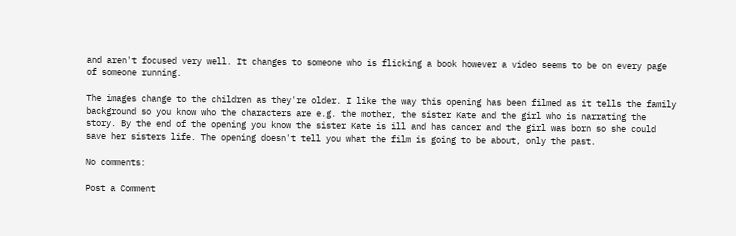and aren't focused very well. It changes to someone who is flicking a book however a video seems to be on every page of someone running.

The images change to the children as they're older. I like the way this opening has been filmed as it tells the family background so you know who the characters are e.g. the mother, the sister Kate and the girl who is narrating the story. By the end of the opening you know the sister Kate is ill and has cancer and the girl was born so she could save her sisters life. The opening doesn't tell you what the film is going to be about, only the past.

No comments:

Post a Comment